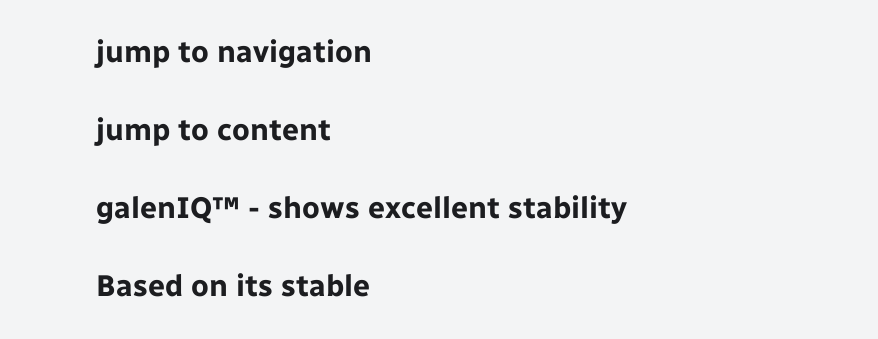jump to navigation

jump to content

galenIQ™ - shows excellent stability

Based on its stable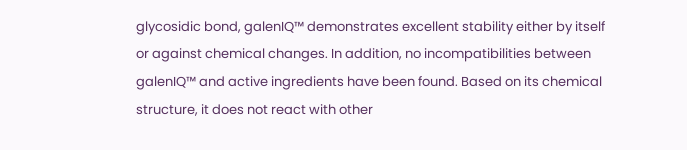glycosidic bond, galenIQ™ demonstrates excellent stability either by itself or against chemical changes. In addition, no incompatibilities between galenIQ™ and active ingredients have been found. Based on its chemical structure, it does not react with other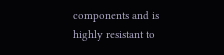components and is highly resistant to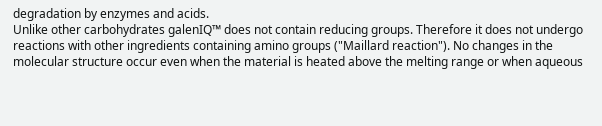degradation by enzymes and acids.
Unlike other carbohydrates galenIQ™ does not contain reducing groups. Therefore it does not undergo reactions with other ingredients containing amino groups ("Maillard reaction"). No changes in the molecular structure occur even when the material is heated above the melting range or when aqueous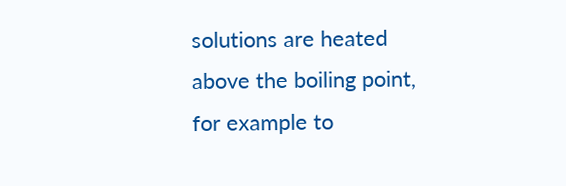solutions are heated above the boiling point, for example to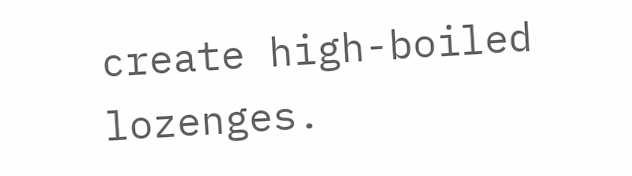create high-boiled lozenges.